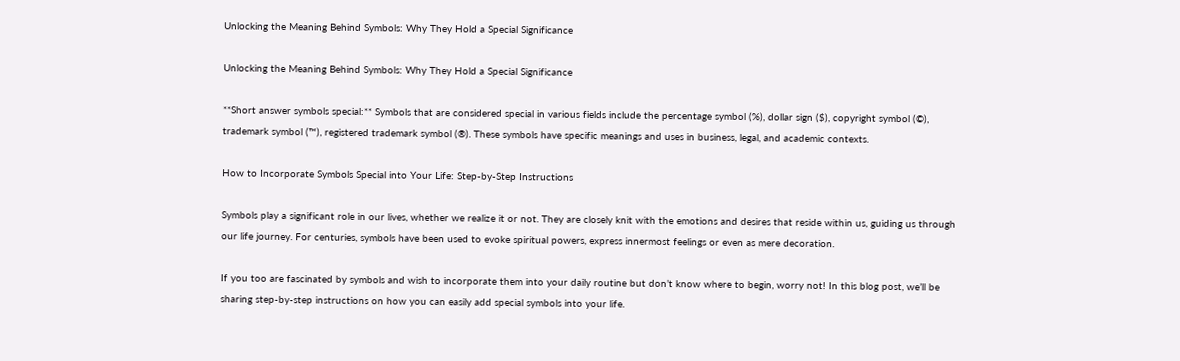Unlocking the Meaning Behind Symbols: Why They Hold a Special Significance

Unlocking the Meaning Behind Symbols: Why They Hold a Special Significance

**Short answer symbols special:** Symbols that are considered special in various fields include the percentage symbol (%), dollar sign ($), copyright symbol (©), trademark symbol (™), registered trademark symbol (®). These symbols have specific meanings and uses in business, legal, and academic contexts.

How to Incorporate Symbols Special into Your Life: Step-by-Step Instructions

Symbols play a significant role in our lives, whether we realize it or not. They are closely knit with the emotions and desires that reside within us, guiding us through our life journey. For centuries, symbols have been used to evoke spiritual powers, express innermost feelings or even as mere decoration.

If you too are fascinated by symbols and wish to incorporate them into your daily routine but don’t know where to begin, worry not! In this blog post, we’ll be sharing step-by-step instructions on how you can easily add special symbols into your life.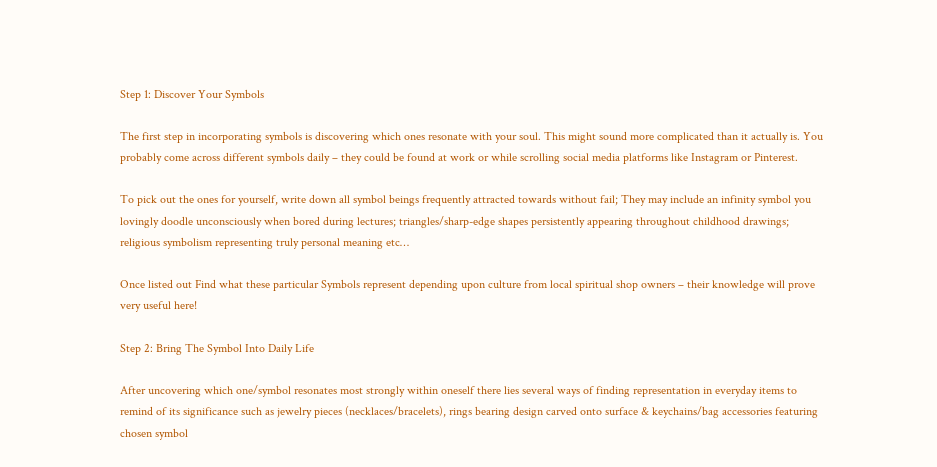Step 1: Discover Your Symbols

The first step in incorporating symbols is discovering which ones resonate with your soul. This might sound more complicated than it actually is. You probably come across different symbols daily – they could be found at work or while scrolling social media platforms like Instagram or Pinterest.

To pick out the ones for yourself, write down all symbol beings frequently attracted towards without fail; They may include an infinity symbol you lovingly doodle unconsciously when bored during lectures; triangles/sharp-edge shapes persistently appearing throughout childhood drawings; religious symbolism representing truly personal meaning etc…

Once listed out Find what these particular Symbols represent depending upon culture from local spiritual shop owners – their knowledge will prove very useful here!

Step 2: Bring The Symbol Into Daily Life

After uncovering which one/symbol resonates most strongly within oneself there lies several ways of finding representation in everyday items to remind of its significance such as jewelry pieces (necklaces/bracelets), rings bearing design carved onto surface & keychains/bag accessories featuring chosen symbol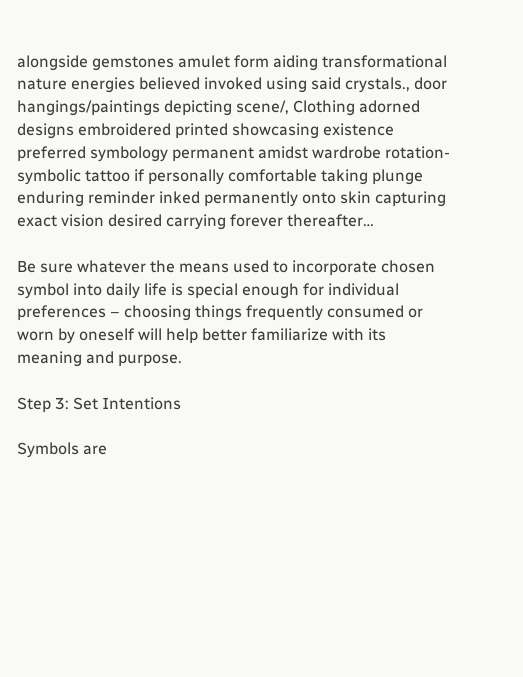alongside gemstones amulet form aiding transformational nature energies believed invoked using said crystals., door hangings/paintings depicting scene/, Clothing adorned designs embroidered printed showcasing existence preferred symbology permanent amidst wardrobe rotation- symbolic tattoo if personally comfortable taking plunge enduring reminder inked permanently onto skin capturing exact vision desired carrying forever thereafter…

Be sure whatever the means used to incorporate chosen symbol into daily life is special enough for individual preferences – choosing things frequently consumed or worn by oneself will help better familiarize with its meaning and purpose.

Step 3: Set Intentions

Symbols are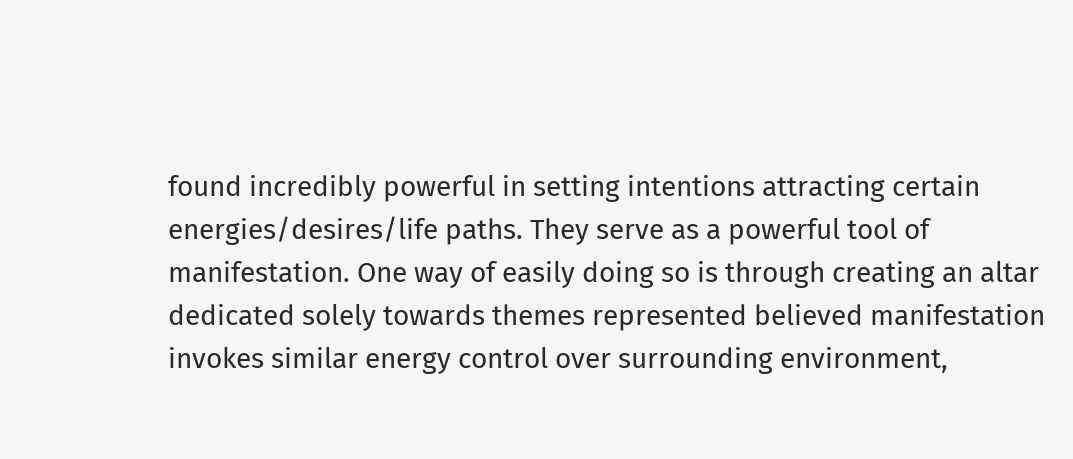found incredibly powerful in setting intentions attracting certain energies/desires/life paths. They serve as a powerful tool of manifestation. One way of easily doing so is through creating an altar dedicated solely towards themes represented believed manifestation invokes similar energy control over surrounding environment,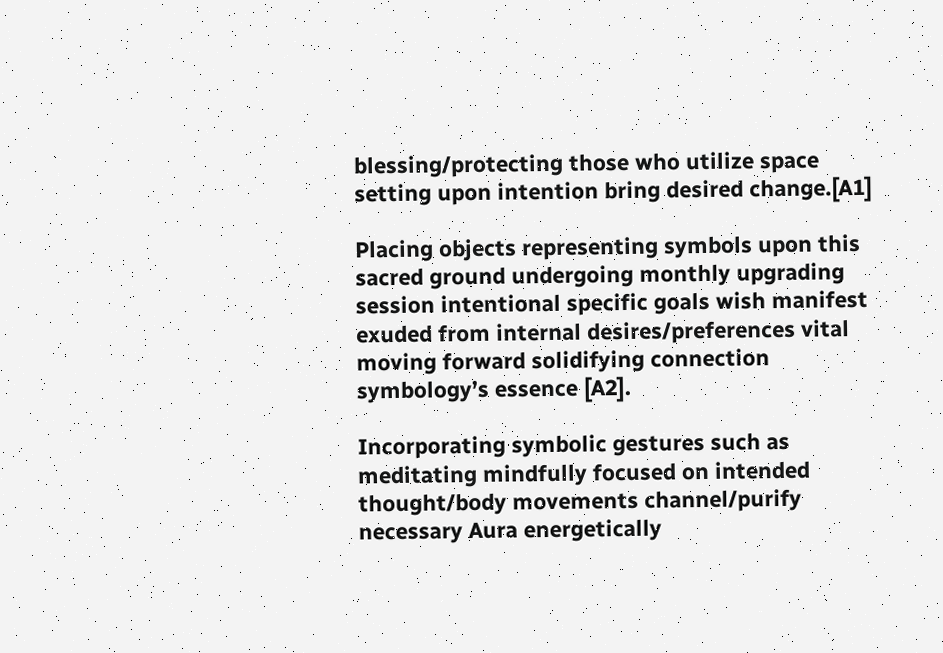blessing/protecting those who utilize space setting upon intention bring desired change.[A1]

Placing objects representing symbols upon this sacred ground undergoing monthly upgrading session intentional specific goals wish manifest exuded from internal desires/preferences vital moving forward solidifying connection symbology’s essence [A2].

Incorporating symbolic gestures such as meditating mindfully focused on intended thought/body movements channel/purify necessary Aura energetically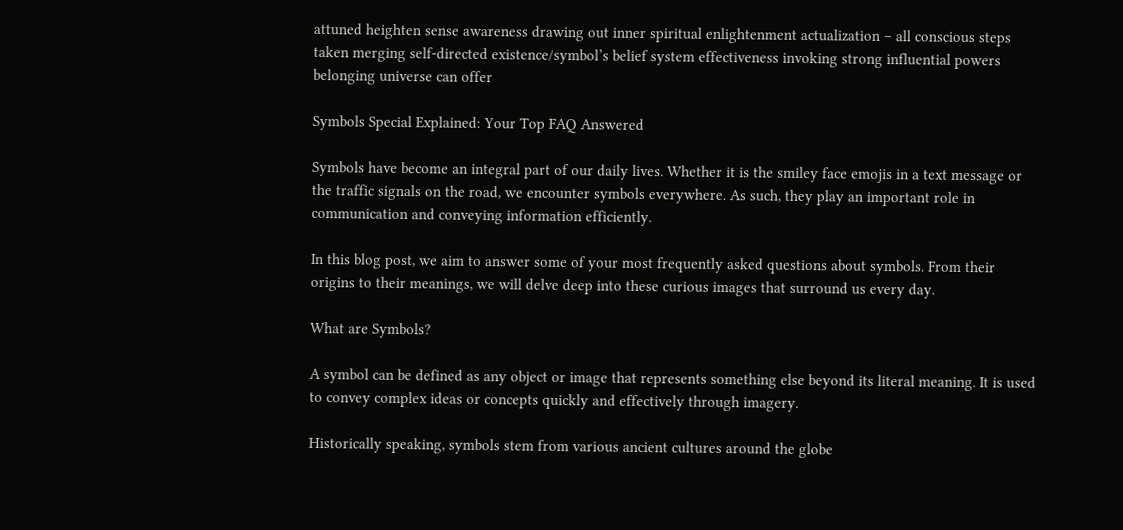attuned heighten sense awareness drawing out inner spiritual enlightenment actualization – all conscious steps taken merging self-directed existence/symbol’s belief system effectiveness invoking strong influential powers belonging universe can offer

Symbols Special Explained: Your Top FAQ Answered

Symbols have become an integral part of our daily lives. Whether it is the smiley face emojis in a text message or the traffic signals on the road, we encounter symbols everywhere. As such, they play an important role in communication and conveying information efficiently.

In this blog post, we aim to answer some of your most frequently asked questions about symbols. From their origins to their meanings, we will delve deep into these curious images that surround us every day.

What are Symbols?

A symbol can be defined as any object or image that represents something else beyond its literal meaning. It is used to convey complex ideas or concepts quickly and effectively through imagery.

Historically speaking, symbols stem from various ancient cultures around the globe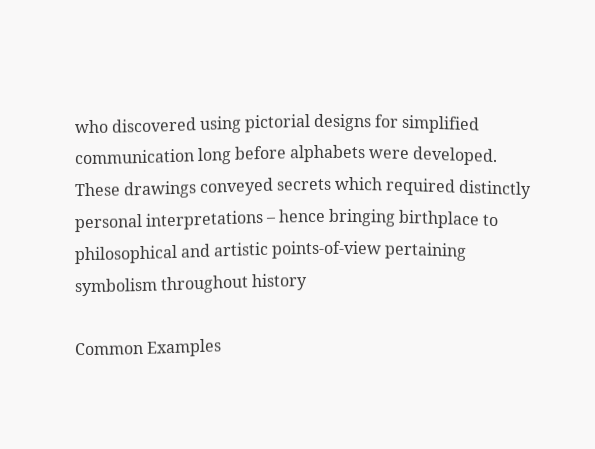who discovered using pictorial designs for simplified communication long before alphabets were developed. These drawings conveyed secrets which required distinctly personal interpretations – hence bringing birthplace to philosophical and artistic points-of-view pertaining symbolism throughout history

Common Examples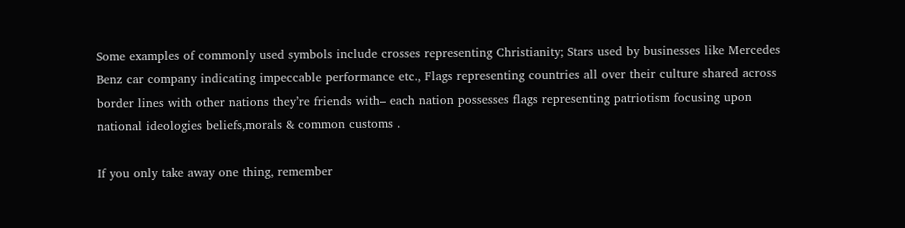Some examples of commonly used symbols include crosses representing Christianity; Stars used by businesses like Mercedes Benz car company indicating impeccable performance etc., Flags representing countries all over their culture shared across border lines with other nations they’re friends with– each nation possesses flags representing patriotism focusing upon national ideologies beliefs,morals & common customs .

If you only take away one thing, remember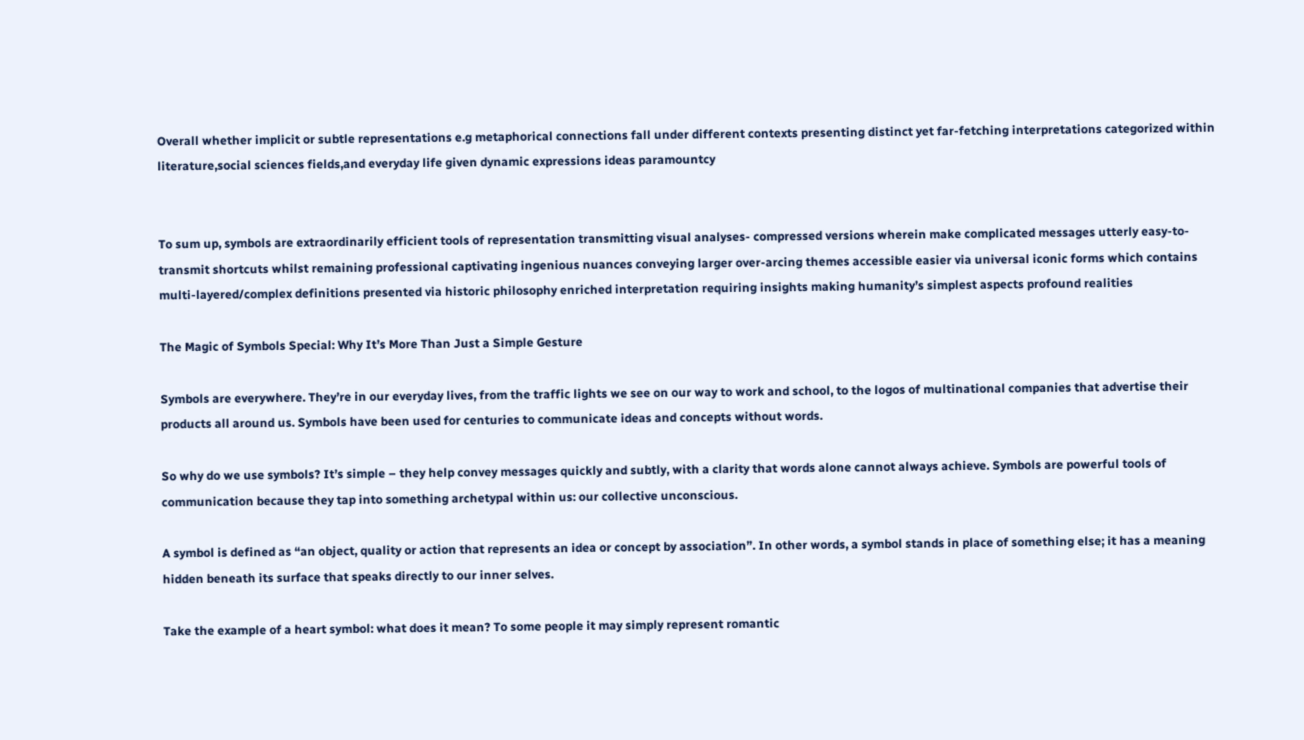Overall whether implicit or subtle representations e.g metaphorical connections fall under different contexts presenting distinct yet far-fetching interpretations categorized within literature,social sciences fields,and everyday life given dynamic expressions ideas paramountcy


To sum up, symbols are extraordinarily efficient tools of representation transmitting visual analyses- compressed versions wherein make complicated messages utterly easy-to-transmit shortcuts whilst remaining professional captivating ingenious nuances conveying larger over-arcing themes accessible easier via universal iconic forms which contains multi-layered/complex definitions presented via historic philosophy enriched interpretation requiring insights making humanity’s simplest aspects profound realities

The Magic of Symbols Special: Why It’s More Than Just a Simple Gesture

Symbols are everywhere. They’re in our everyday lives, from the traffic lights we see on our way to work and school, to the logos of multinational companies that advertise their products all around us. Symbols have been used for centuries to communicate ideas and concepts without words.

So why do we use symbols? It’s simple – they help convey messages quickly and subtly, with a clarity that words alone cannot always achieve. Symbols are powerful tools of communication because they tap into something archetypal within us: our collective unconscious.

A symbol is defined as “an object, quality or action that represents an idea or concept by association”. In other words, a symbol stands in place of something else; it has a meaning hidden beneath its surface that speaks directly to our inner selves.

Take the example of a heart symbol: what does it mean? To some people it may simply represent romantic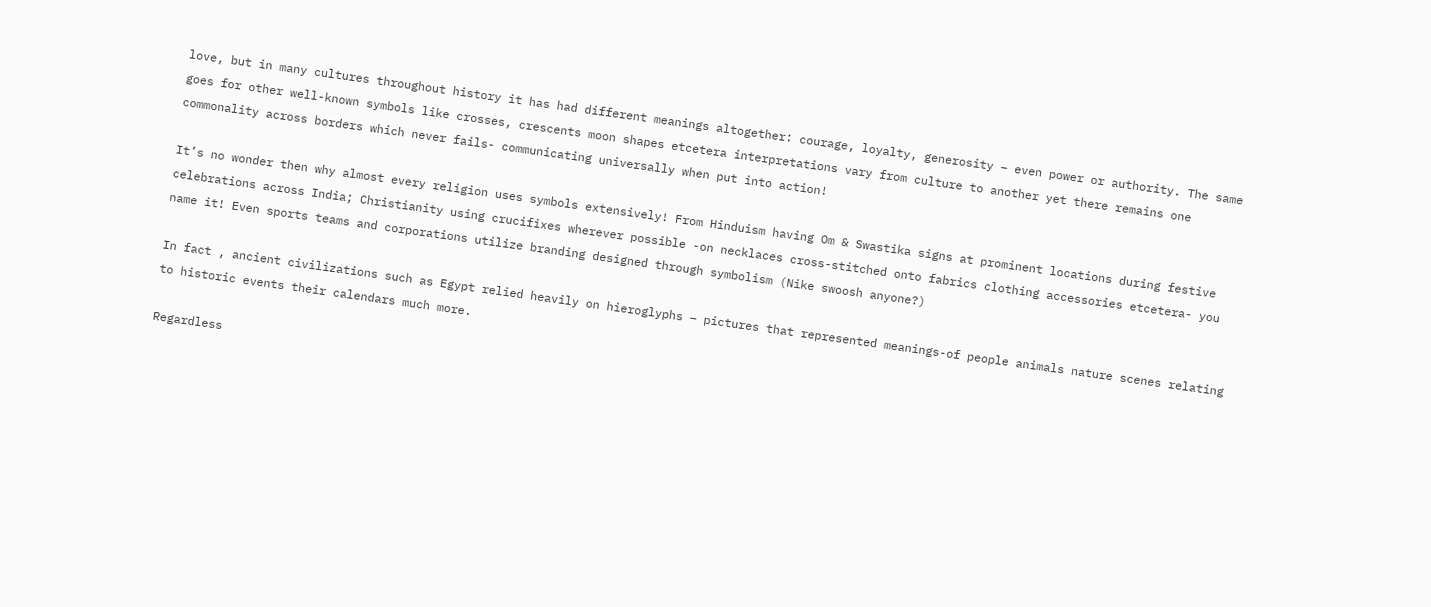love, but in many cultures throughout history it has had different meanings altogether: courage, loyalty, generosity – even power or authority. The same goes for other well-known symbols like crosses, crescents moon shapes etcetera interpretations vary from culture to another yet there remains one commonality across borders which never fails- communicating universally when put into action!

It’s no wonder then why almost every religion uses symbols extensively! From Hinduism having Om & Swastika signs at prominent locations during festive celebrations across India; Christianity using crucifixes wherever possible -on necklaces cross-stitched onto fabrics clothing accessories etcetera- you name it! Even sports teams and corporations utilize branding designed through symbolism (Nike swoosh anyone?)

In fact , ancient civilizations such as Egypt relied heavily on hieroglyphs – pictures that represented meanings-of people animals nature scenes relating to historic events their calendars much more.

Regardless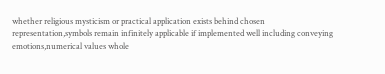whether religious mysticism or practical application exists behind chosen representation,symbols remain infinitely applicable if implemented well including conveying emotions,numerical values whole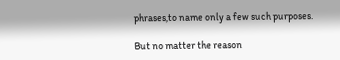phrases,to name only a few such purposes.

But no matter the reason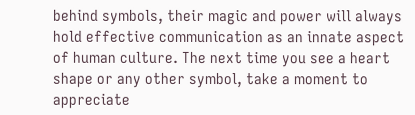behind symbols, their magic and power will always hold effective communication as an innate aspect of human culture. The next time you see a heart shape or any other symbol, take a moment to appreciate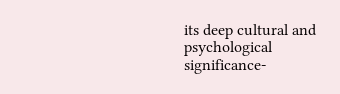its deep cultural and psychological significance-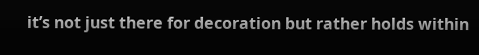it’s not just there for decoration but rather holds within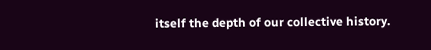itself the depth of our collective history.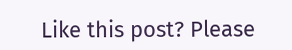Like this post? Please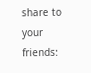share to your friends: